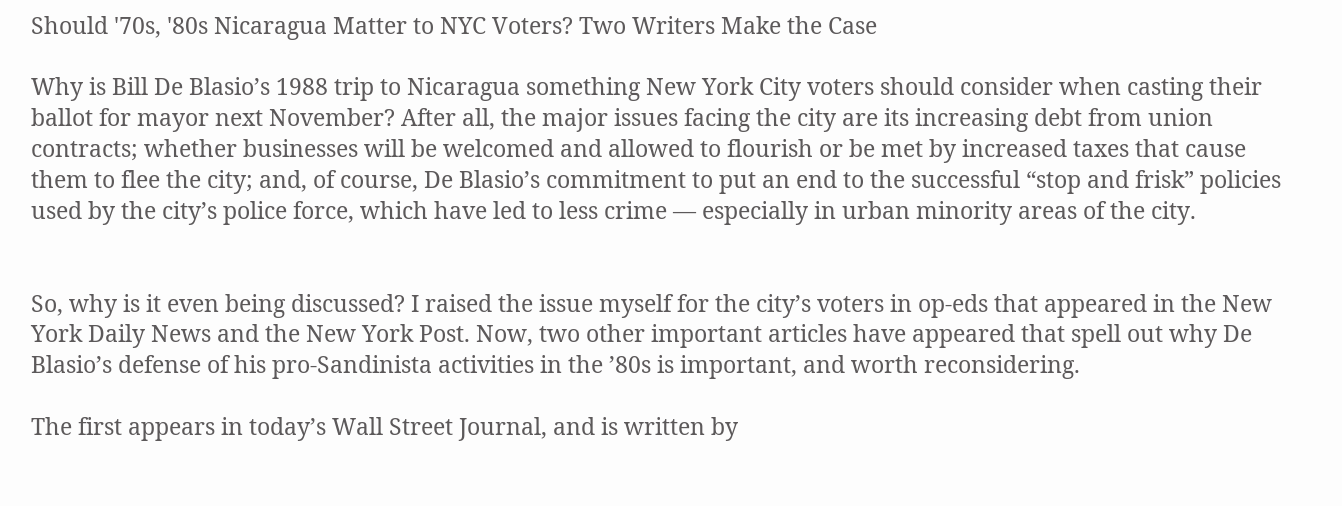Should '70s, '80s Nicaragua Matter to NYC Voters? Two Writers Make the Case

Why is Bill De Blasio’s 1988 trip to Nicaragua something New York City voters should consider when casting their ballot for mayor next November? After all, the major issues facing the city are its increasing debt from union contracts; whether businesses will be welcomed and allowed to flourish or be met by increased taxes that cause them to flee the city; and, of course, De Blasio’s commitment to put an end to the successful “stop and frisk” policies used by the city’s police force, which have led to less crime — especially in urban minority areas of the city.


So, why is it even being discussed? I raised the issue myself for the city’s voters in op-eds that appeared in the New York Daily News and the New York Post. Now, two other important articles have appeared that spell out why De Blasio’s defense of his pro-Sandinista activities in the ’80s is important, and worth reconsidering.

The first appears in today’s Wall Street Journal, and is written by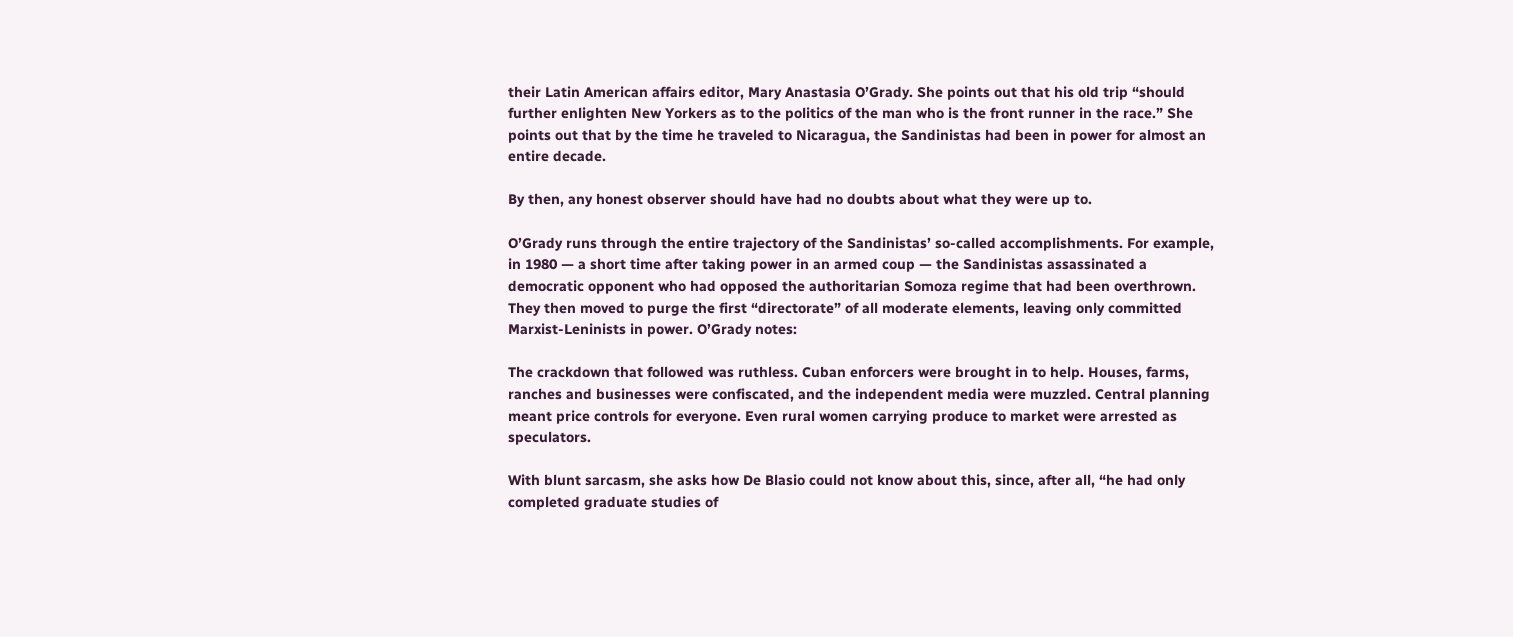their Latin American affairs editor, Mary Anastasia O’Grady. She points out that his old trip “should further enlighten New Yorkers as to the politics of the man who is the front runner in the race.” She points out that by the time he traveled to Nicaragua, the Sandinistas had been in power for almost an entire decade.

By then, any honest observer should have had no doubts about what they were up to.

O’Grady runs through the entire trajectory of the Sandinistas’ so-called accomplishments. For example, in 1980 — a short time after taking power in an armed coup — the Sandinistas assassinated a democratic opponent who had opposed the authoritarian Somoza regime that had been overthrown. They then moved to purge the first “directorate” of all moderate elements, leaving only committed Marxist-Leninists in power. O’Grady notes:

The crackdown that followed was ruthless. Cuban enforcers were brought in to help. Houses, farms, ranches and businesses were confiscated, and the independent media were muzzled. Central planning meant price controls for everyone. Even rural women carrying produce to market were arrested as speculators.

With blunt sarcasm, she asks how De Blasio could not know about this, since, after all, “he had only completed graduate studies of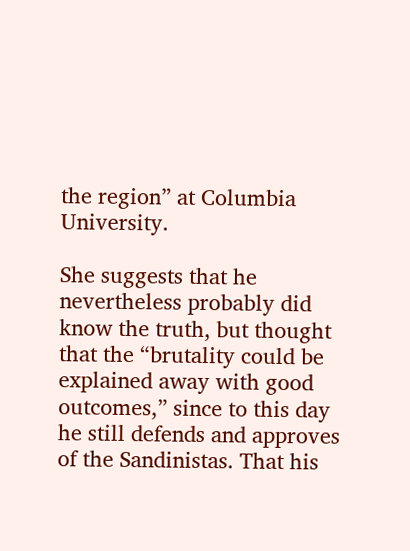the region” at Columbia University.

She suggests that he nevertheless probably did know the truth, but thought that the “brutality could be explained away with good outcomes,” since to this day he still defends and approves of the Sandinistas. That his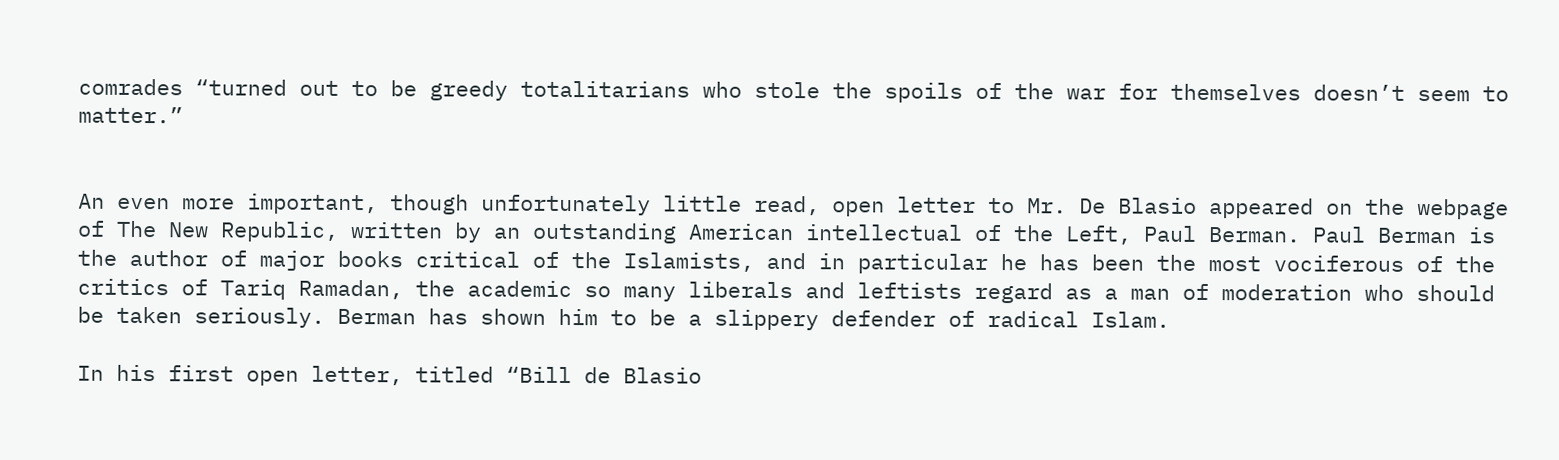comrades “turned out to be greedy totalitarians who stole the spoils of the war for themselves doesn’t seem to matter.”


An even more important, though unfortunately little read, open letter to Mr. De Blasio appeared on the webpage of The New Republic, written by an outstanding American intellectual of the Left, Paul Berman. Paul Berman is the author of major books critical of the Islamists, and in particular he has been the most vociferous of the critics of Tariq Ramadan, the academic so many liberals and leftists regard as a man of moderation who should be taken seriously. Berman has shown him to be a slippery defender of radical Islam.

In his first open letter, titled “Bill de Blasio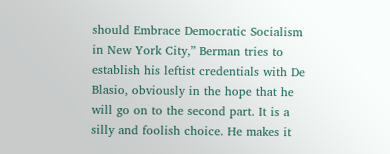should Embrace Democratic Socialism in New York City,” Berman tries to establish his leftist credentials with De Blasio, obviously in the hope that he will go on to the second part. It is a silly and foolish choice. He makes it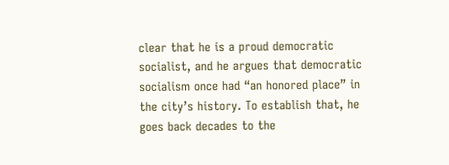clear that he is a proud democratic socialist, and he argues that democratic socialism once had “an honored place” in the city’s history. To establish that, he goes back decades to the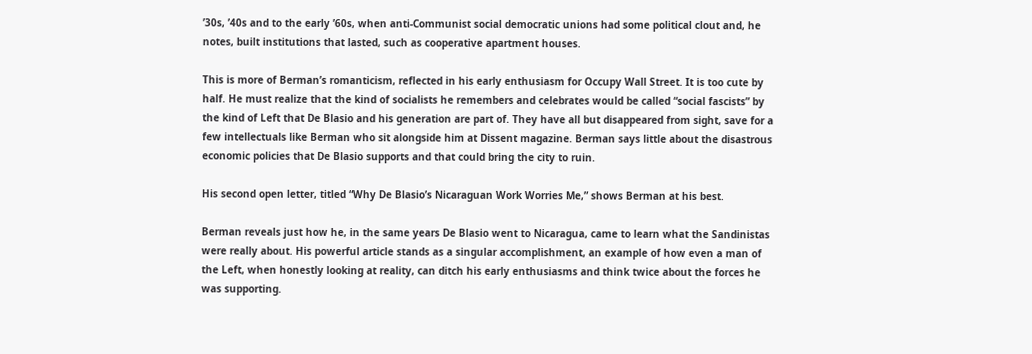’30s, ’40s and to the early ’60s, when anti-Communist social democratic unions had some political clout and, he notes, built institutions that lasted, such as cooperative apartment houses.

This is more of Berman’s romanticism, reflected in his early enthusiasm for Occupy Wall Street. It is too cute by half. He must realize that the kind of socialists he remembers and celebrates would be called “social fascists” by the kind of Left that De Blasio and his generation are part of. They have all but disappeared from sight, save for a few intellectuals like Berman who sit alongside him at Dissent magazine. Berman says little about the disastrous economic policies that De Blasio supports and that could bring the city to ruin.

His second open letter, titled “Why De Blasio’s Nicaraguan Work Worries Me,” shows Berman at his best.

Berman reveals just how he, in the same years De Blasio went to Nicaragua, came to learn what the Sandinistas were really about. His powerful article stands as a singular accomplishment, an example of how even a man of the Left, when honestly looking at reality, can ditch his early enthusiasms and think twice about the forces he was supporting.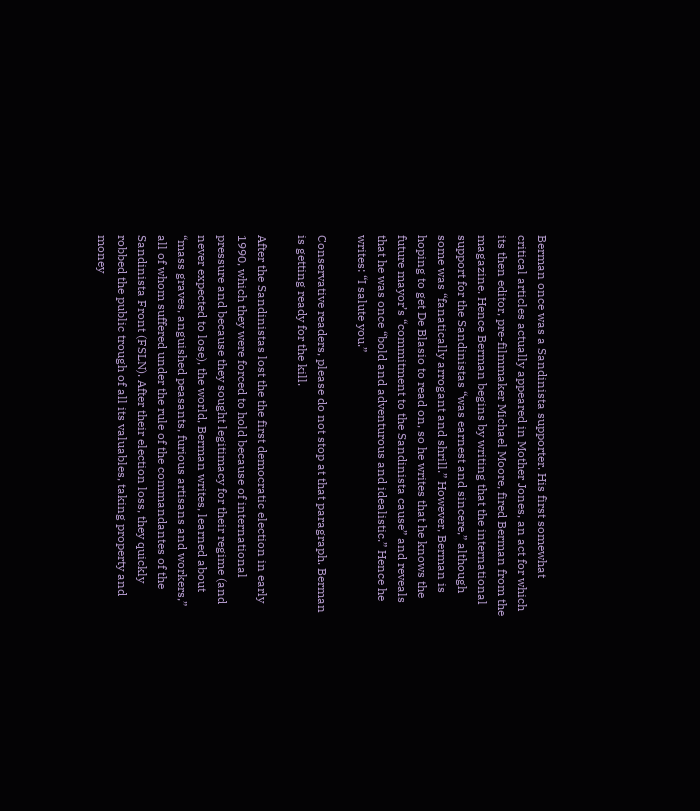Berman once was a Sandinista supporter. His first somewhat critical articles actually appeared in Mother Jones, an act for which its then editor, pre-filmmaker Michael Moore, fired Berman from the magazine. Hence Berman begins by writing that the international support for the Sandinistas “was earnest and sincere,” although some was “fanatically arrogant and shrill.” However, Berman is hoping to get De Blasio to read on, so he writes that he knows the future mayor’s “commitment to the Sandinista cause” and reveals that he was once “bold and adventurous and idealistic.” Hence he writes: “I salute you.”

Conservative readers, please do not stop at that paragraph. Berman is getting ready for the kill.

After the Sandinistas lost the the first democratic election in early 1990, which they were forced to hold because of international pressure and because they sought legitimacy for their regime (and never expected to lose), the world, Berman writes, learned about “mass graves, anguished peasants, furious artisans and workers,” all of whom suffered under the rule of the commandantes of the Sandinista Front (FSLN). After their election loss, they quickly robbed the public trough of all its valuables, taking property and money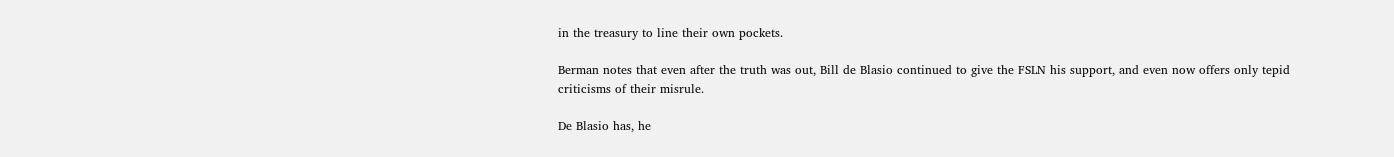in the treasury to line their own pockets.

Berman notes that even after the truth was out, Bill de Blasio continued to give the FSLN his support, and even now offers only tepid criticisms of their misrule.

De Blasio has, he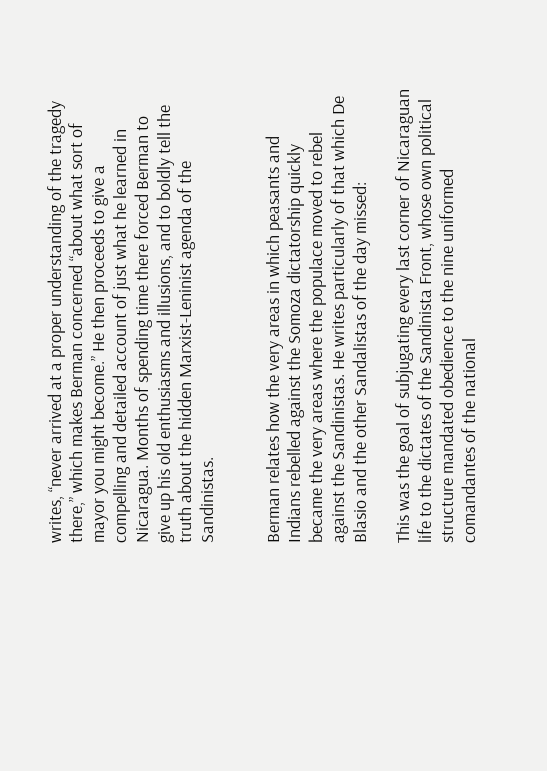writes, “never arrived at a proper understanding of the tragedy there,” which makes Berman concerned “about what sort of mayor you might become.” He then proceeds to give a compelling and detailed account of just what he learned in Nicaragua. Months of spending time there forced Berman to give up his old enthusiasms and illusions, and to boldly tell the truth about the hidden Marxist-Leninist agenda of the Sandinistas.


Berman relates how the very areas in which peasants and Indians rebelled against the Somoza dictatorship quickly became the very areas where the populace moved to rebel against the Sandinistas. He writes particularly of that which De Blasio and the other Sandalistas of the day missed:

This was the goal of subjugating every last corner of Nicaraguan life to the dictates of the Sandinista Front, whose own political structure mandated obedience to the nine uniformed comandantes of the national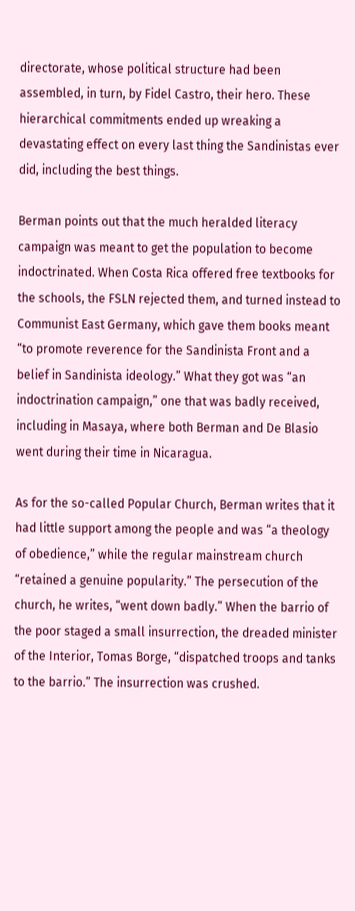directorate, whose political structure had been assembled, in turn, by Fidel Castro, their hero. These hierarchical commitments ended up wreaking a devastating effect on every last thing the Sandinistas ever did, including the best things.

Berman points out that the much heralded literacy campaign was meant to get the population to become indoctrinated. When Costa Rica offered free textbooks for the schools, the FSLN rejected them, and turned instead to Communist East Germany, which gave them books meant “to promote reverence for the Sandinista Front and a belief in Sandinista ideology.” What they got was “an indoctrination campaign,” one that was badly received, including in Masaya, where both Berman and De Blasio went during their time in Nicaragua.

As for the so-called Popular Church, Berman writes that it had little support among the people and was “a theology of obedience,” while the regular mainstream church “retained a genuine popularity.” The persecution of the church, he writes, “went down badly.” When the barrio of the poor staged a small insurrection, the dreaded minister of the Interior, Tomas Borge, “dispatched troops and tanks to the barrio.” The insurrection was crushed.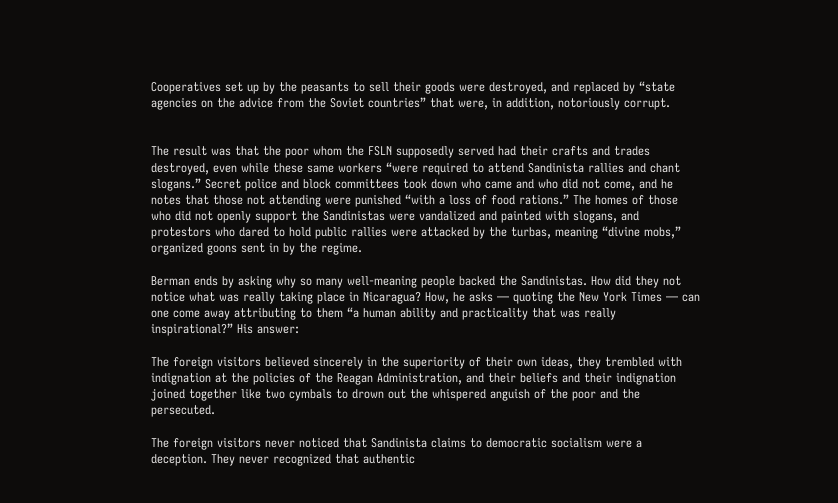Cooperatives set up by the peasants to sell their goods were destroyed, and replaced by “state agencies on the advice from the Soviet countries” that were, in addition, notoriously corrupt.


The result was that the poor whom the FSLN supposedly served had their crafts and trades destroyed, even while these same workers “were required to attend Sandinista rallies and chant slogans.” Secret police and block committees took down who came and who did not come, and he notes that those not attending were punished “with a loss of food rations.” The homes of those who did not openly support the Sandinistas were vandalized and painted with slogans, and protestors who dared to hold public rallies were attacked by the turbas, meaning “divine mobs,” organized goons sent in by the regime.

Berman ends by asking why so many well-meaning people backed the Sandinistas. How did they not notice what was really taking place in Nicaragua? How, he asks — quoting the New York Times — can one come away attributing to them “a human ability and practicality that was really inspirational?” His answer:

The foreign visitors believed sincerely in the superiority of their own ideas, they trembled with indignation at the policies of the Reagan Administration, and their beliefs and their indignation joined together like two cymbals to drown out the whispered anguish of the poor and the persecuted.

The foreign visitors never noticed that Sandinista claims to democratic socialism were a deception. They never recognized that authentic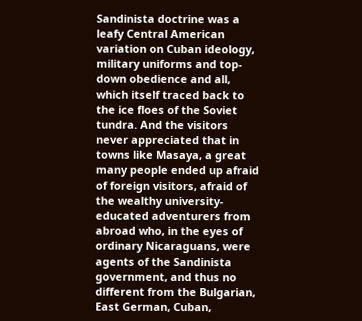Sandinista doctrine was a leafy Central American variation on Cuban ideology, military uniforms and top-down obedience and all, which itself traced back to the ice floes of the Soviet tundra. And the visitors never appreciated that in towns like Masaya, a great many people ended up afraid of foreign visitors, afraid of the wealthy university-educated adventurers from abroad who, in the eyes of ordinary Nicaraguans, were agents of the Sandinista government, and thus no different from the Bulgarian, East German, Cuban,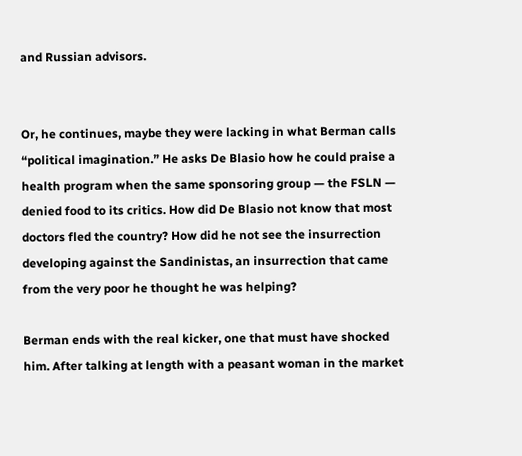and Russian advisors.


Or, he continues, maybe they were lacking in what Berman calls “political imagination.” He asks De Blasio how he could praise a health program when the same sponsoring group — the FSLN — denied food to its critics. How did De Blasio not know that most doctors fled the country? How did he not see the insurrection developing against the Sandinistas, an insurrection that came from the very poor he thought he was helping?

Berman ends with the real kicker, one that must have shocked him. After talking at length with a peasant woman in the market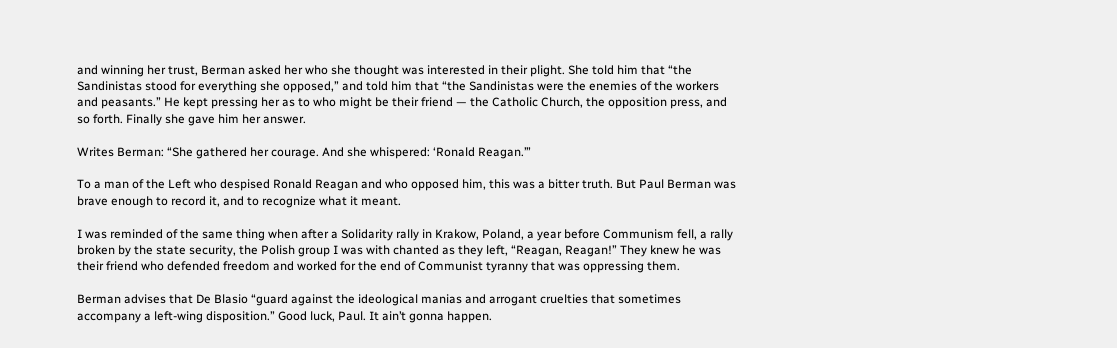and winning her trust, Berman asked her who she thought was interested in their plight. She told him that “the Sandinistas stood for everything she opposed,” and told him that “the Sandinistas were the enemies of the workers and peasants.” He kept pressing her as to who might be their friend — the Catholic Church, the opposition press, and so forth. Finally she gave him her answer.

Writes Berman: “She gathered her courage. And she whispered: ‘Ronald Reagan.’”

To a man of the Left who despised Ronald Reagan and who opposed him, this was a bitter truth. But Paul Berman was brave enough to record it, and to recognize what it meant.

I was reminded of the same thing when after a Solidarity rally in Krakow, Poland, a year before Communism fell, a rally broken by the state security, the Polish group I was with chanted as they left, “Reagan, Reagan!” They knew he was their friend who defended freedom and worked for the end of Communist tyranny that was oppressing them.

Berman advises that De Blasio “guard against the ideological manias and arrogant cruelties that sometimes accompany a left-wing disposition.” Good luck, Paul. It ain’t gonna happen.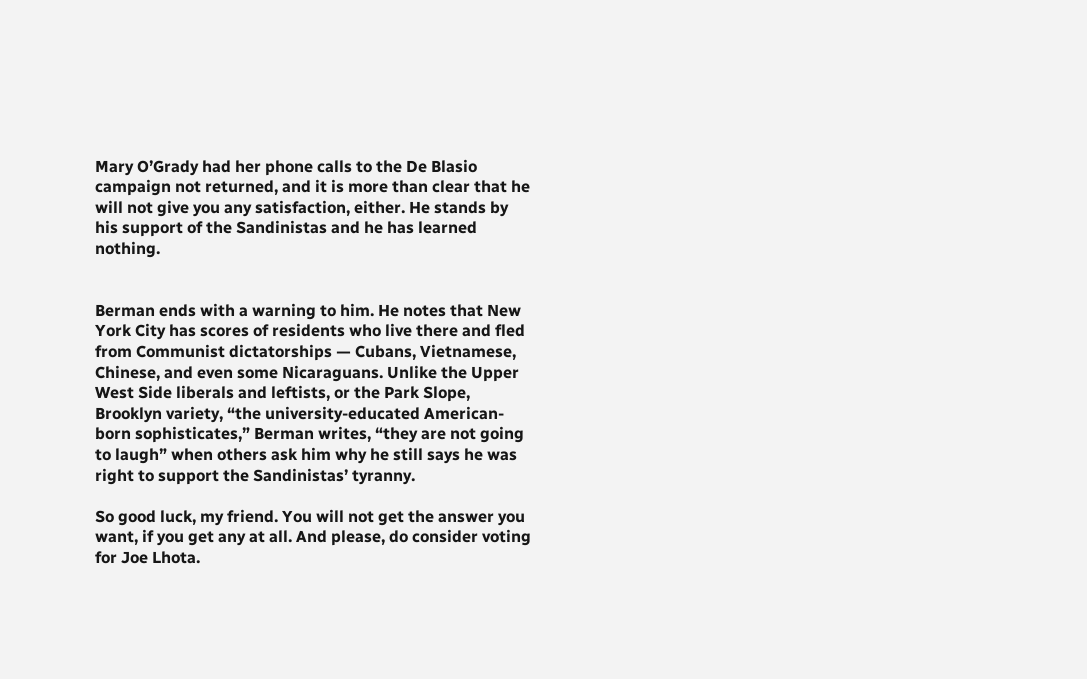Mary O’Grady had her phone calls to the De Blasio campaign not returned, and it is more than clear that he will not give you any satisfaction, either. He stands by his support of the Sandinistas and he has learned nothing.


Berman ends with a warning to him. He notes that New York City has scores of residents who live there and fled from Communist dictatorships — Cubans, Vietnamese, Chinese, and even some Nicaraguans. Unlike the Upper West Side liberals and leftists, or the Park Slope, Brooklyn variety, “the university-educated American-born sophisticates,” Berman writes, “they are not going to laugh” when others ask him why he still says he was right to support the Sandinistas’ tyranny.

So good luck, my friend. You will not get the answer you want, if you get any at all. And please, do consider voting for Joe Lhota.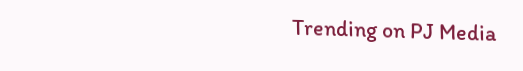Trending on PJ Media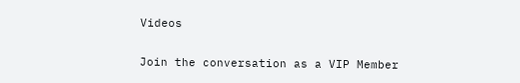Videos

Join the conversation as a VIP Member